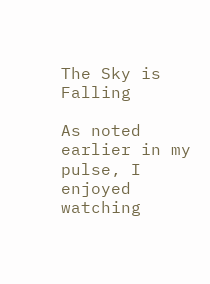The Sky is Falling

As noted earlier in my pulse, I enjoyed watching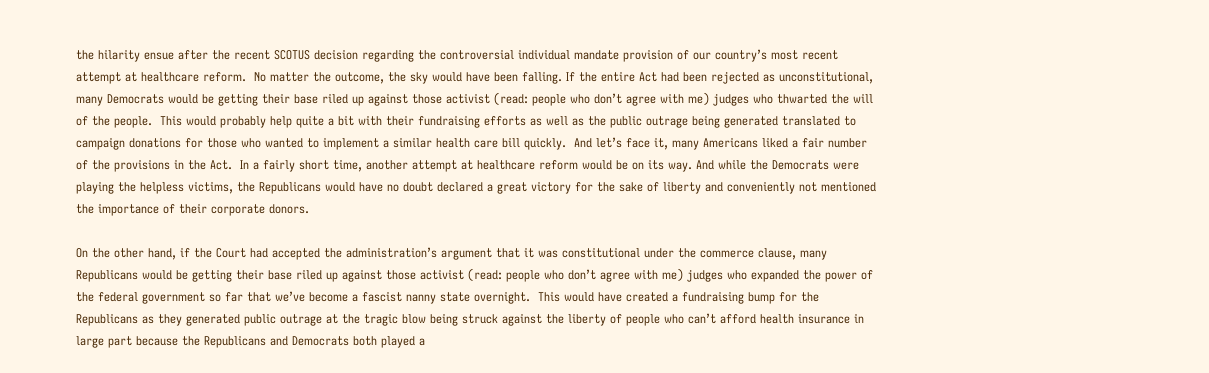the hilarity ensue after the recent SCOTUS decision regarding the controversial individual mandate provision of our country’s most recent attempt at healthcare reform.  No matter the outcome, the sky would have been falling. If the entire Act had been rejected as unconstitutional, many Democrats would be getting their base riled up against those activist (read: people who don’t agree with me) judges who thwarted the will of the people.  This would probably help quite a bit with their fundraising efforts as well as the public outrage being generated translated to campaign donations for those who wanted to implement a similar health care bill quickly.  And let’s face it, many Americans liked a fair number of the provisions in the Act.  In a fairly short time, another attempt at healthcare reform would be on its way. And while the Democrats were playing the helpless victims, the Republicans would have no doubt declared a great victory for the sake of liberty and conveniently not mentioned the importance of their corporate donors.

On the other hand, if the Court had accepted the administration’s argument that it was constitutional under the commerce clause, many Republicans would be getting their base riled up against those activist (read: people who don’t agree with me) judges who expanded the power of the federal government so far that we’ve become a fascist nanny state overnight.  This would have created a fundraising bump for the Republicans as they generated public outrage at the tragic blow being struck against the liberty of people who can’t afford health insurance in large part because the Republicans and Democrats both played a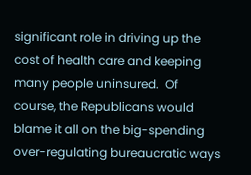significant role in driving up the cost of health care and keeping many people uninsured.  Of course, the Republicans would blame it all on the big-spending over-regulating bureaucratic ways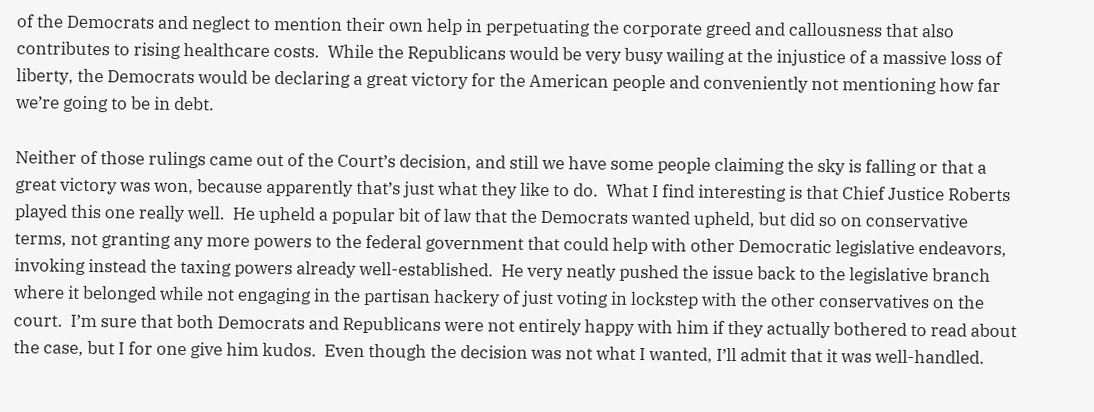of the Democrats and neglect to mention their own help in perpetuating the corporate greed and callousness that also contributes to rising healthcare costs.  While the Republicans would be very busy wailing at the injustice of a massive loss of liberty, the Democrats would be declaring a great victory for the American people and conveniently not mentioning how far we’re going to be in debt.

Neither of those rulings came out of the Court’s decision, and still we have some people claiming the sky is falling or that a great victory was won, because apparently that’s just what they like to do.  What I find interesting is that Chief Justice Roberts played this one really well.  He upheld a popular bit of law that the Democrats wanted upheld, but did so on conservative terms, not granting any more powers to the federal government that could help with other Democratic legislative endeavors, invoking instead the taxing powers already well-established.  He very neatly pushed the issue back to the legislative branch where it belonged while not engaging in the partisan hackery of just voting in lockstep with the other conservatives on the court.  I’m sure that both Democrats and Republicans were not entirely happy with him if they actually bothered to read about the case, but I for one give him kudos.  Even though the decision was not what I wanted, I’ll admit that it was well-handled.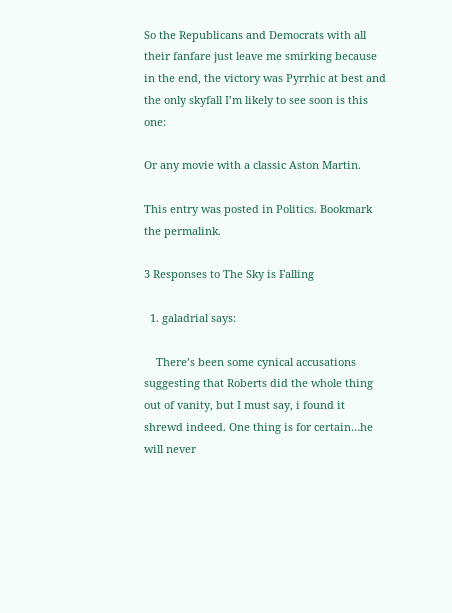So the Republicans and Democrats with all their fanfare just leave me smirking because in the end, the victory was Pyrrhic at best and the only skyfall I’m likely to see soon is this one:

Or any movie with a classic Aston Martin.

This entry was posted in Politics. Bookmark the permalink.

3 Responses to The Sky is Falling

  1. galadrial says:

    There’s been some cynical accusations suggesting that Roberts did the whole thing out of vanity, but I must say, i found it shrewd indeed. One thing is for certain…he will never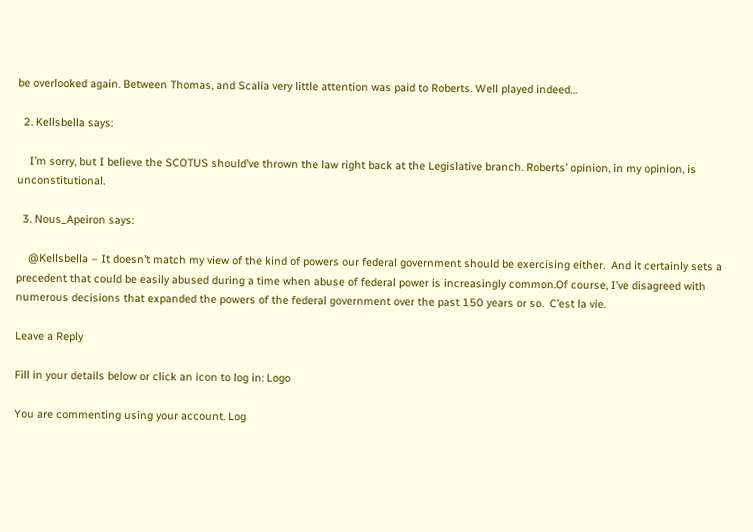be overlooked again. Between Thomas, and Scalia very little attention was paid to Roberts. Well played indeed…

  2. Kellsbella says:

    I’m sorry, but I believe the SCOTUS should’ve thrown the law right back at the Legislative branch. Roberts’ opinion, in my opinion, is unconstitutional.

  3. Nous_Apeiron says:

    @Kellsbella – It doesn’t match my view of the kind of powers our federal government should be exercising either.  And it certainly sets a precedent that could be easily abused during a time when abuse of federal power is increasingly common.Of course, I’ve disagreed with numerous decisions that expanded the powers of the federal government over the past 150 years or so.  C’est la vie.

Leave a Reply

Fill in your details below or click an icon to log in: Logo

You are commenting using your account. Log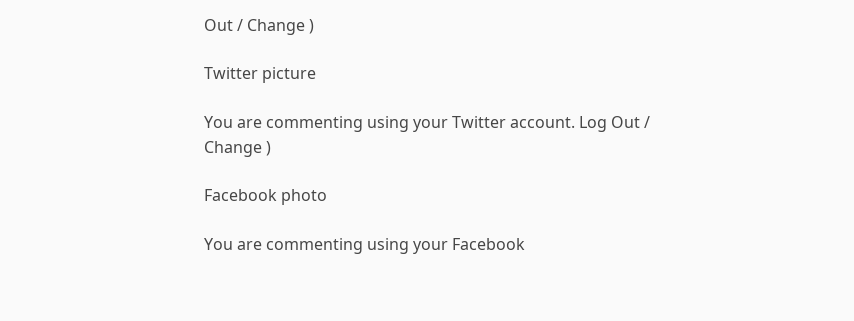Out / Change )

Twitter picture

You are commenting using your Twitter account. Log Out / Change )

Facebook photo

You are commenting using your Facebook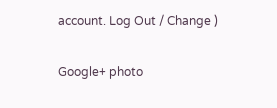account. Log Out / Change )

Google+ photo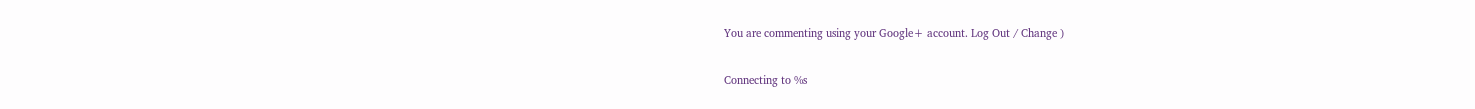You are commenting using your Google+ account. Log Out / Change )

Connecting to %s